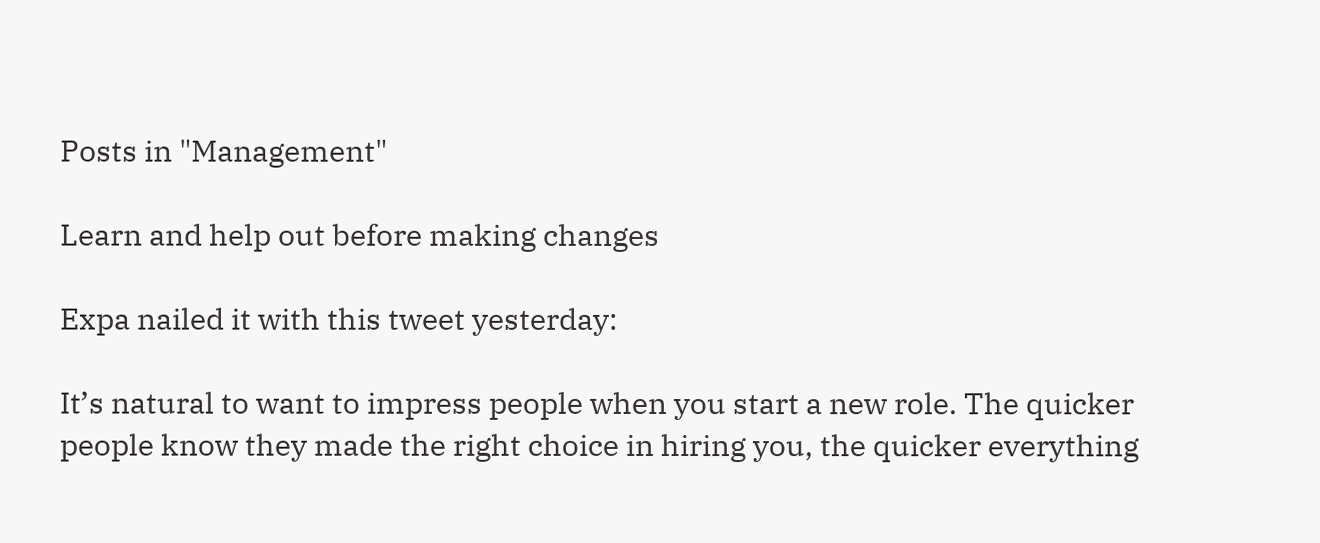Posts in "Management"

Learn and help out before making changes

Expa nailed it with this tweet yesterday:

It’s natural to want to impress people when you start a new role. The quicker people know they made the right choice in hiring you, the quicker everything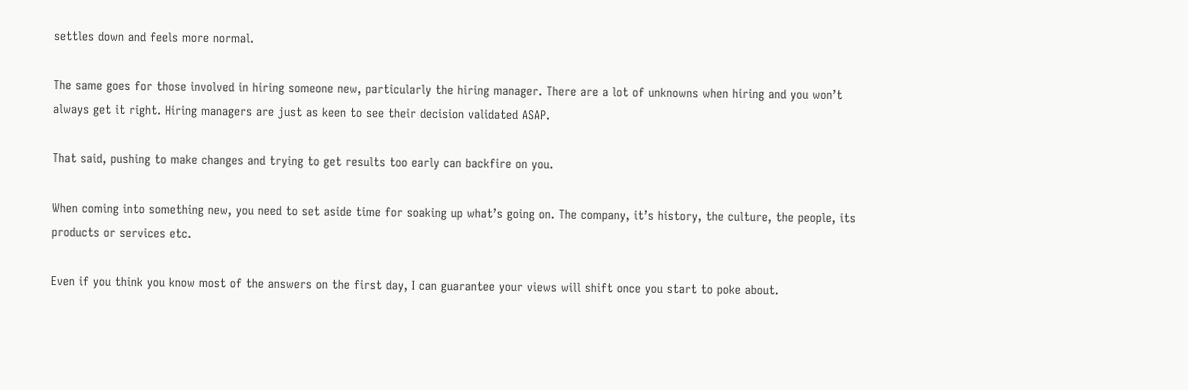settles down and feels more normal.

The same goes for those involved in hiring someone new, particularly the hiring manager. There are a lot of unknowns when hiring and you won’t always get it right. Hiring managers are just as keen to see their decision validated ASAP.

That said, pushing to make changes and trying to get results too early can backfire on you.

When coming into something new, you need to set aside time for soaking up what’s going on. The company, it’s history, the culture, the people, its products or services etc.

Even if you think you know most of the answers on the first day, I can guarantee your views will shift once you start to poke about.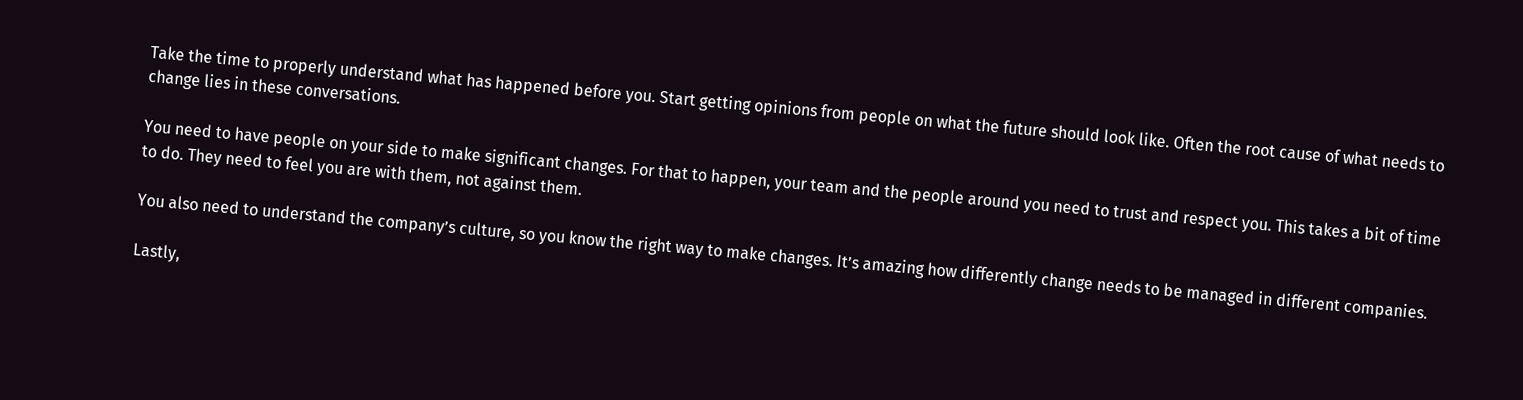Take the time to properly understand what has happened before you. Start getting opinions from people on what the future should look like. Often the root cause of what needs to change lies in these conversations.

You need to have people on your side to make significant changes. For that to happen, your team and the people around you need to trust and respect you. This takes a bit of time to do. They need to feel you are with them, not against them.

You also need to understand the company’s culture, so you know the right way to make changes. It’s amazing how differently change needs to be managed in different companies.

Lastly,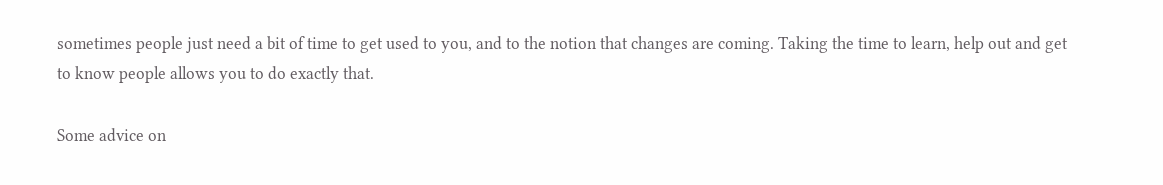sometimes people just need a bit of time to get used to you, and to the notion that changes are coming. Taking the time to learn, help out and get to know people allows you to do exactly that.

Some advice on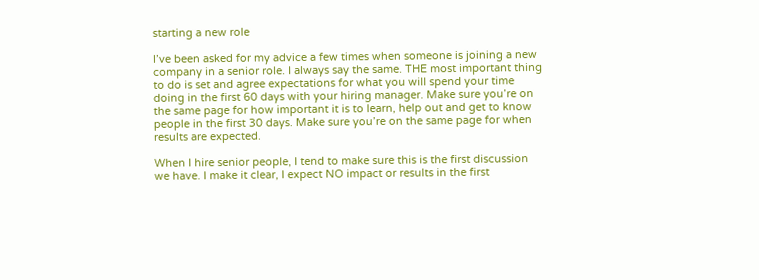starting a new role

I’ve been asked for my advice a few times when someone is joining a new company in a senior role. I always say the same. THE most important thing to do is set and agree expectations for what you will spend your time doing in the first 60 days with your hiring manager. Make sure you’re on the same page for how important it is to learn, help out and get to know people in the first 30 days. Make sure you’re on the same page for when results are expected.

When I hire senior people, I tend to make sure this is the first discussion we have. I make it clear, I expect NO impact or results in the first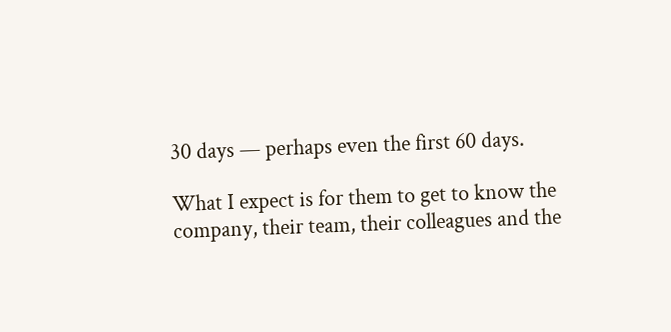30 days — perhaps even the first 60 days.

What I expect is for them to get to know the company, their team, their colleagues and the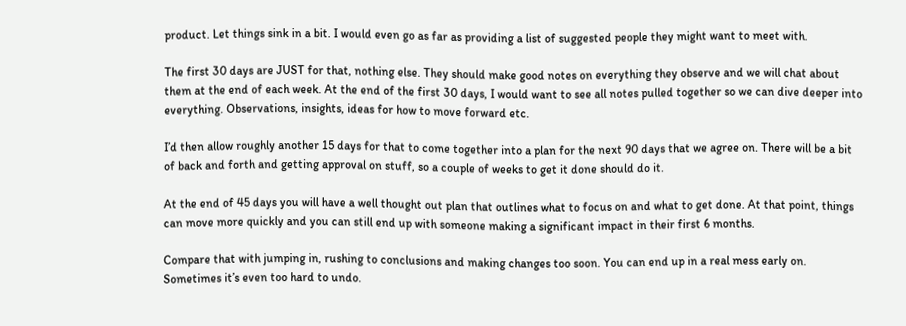product. Let things sink in a bit. I would even go as far as providing a list of suggested people they might want to meet with.

The first 30 days are JUST for that, nothing else. They should make good notes on everything they observe and we will chat about them at the end of each week. At the end of the first 30 days, I would want to see all notes pulled together so we can dive deeper into everything. Observations, insights, ideas for how to move forward etc.

I’d then allow roughly another 15 days for that to come together into a plan for the next 90 days that we agree on. There will be a bit of back and forth and getting approval on stuff, so a couple of weeks to get it done should do it.

At the end of 45 days you will have a well thought out plan that outlines what to focus on and what to get done. At that point, things can move more quickly and you can still end up with someone making a significant impact in their first 6 months.

Compare that with jumping in, rushing to conclusions and making changes too soon. You can end up in a real mess early on. Sometimes it’s even too hard to undo.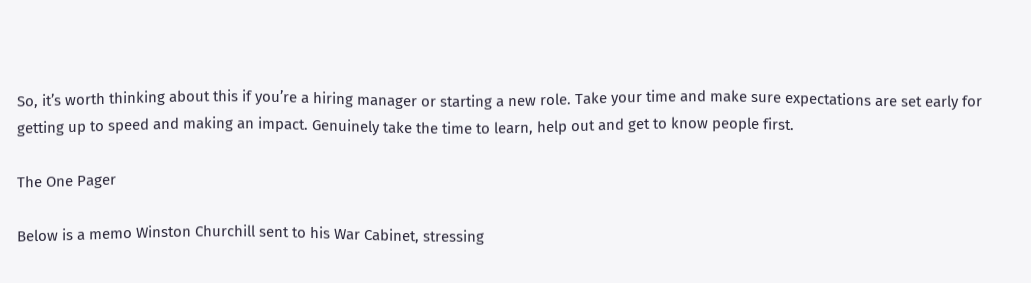So, it’s worth thinking about this if you’re a hiring manager or starting a new role. Take your time and make sure expectations are set early for getting up to speed and making an impact. Genuinely take the time to learn, help out and get to know people first.

The One Pager

Below is a memo Winston Churchill sent to his War Cabinet, stressing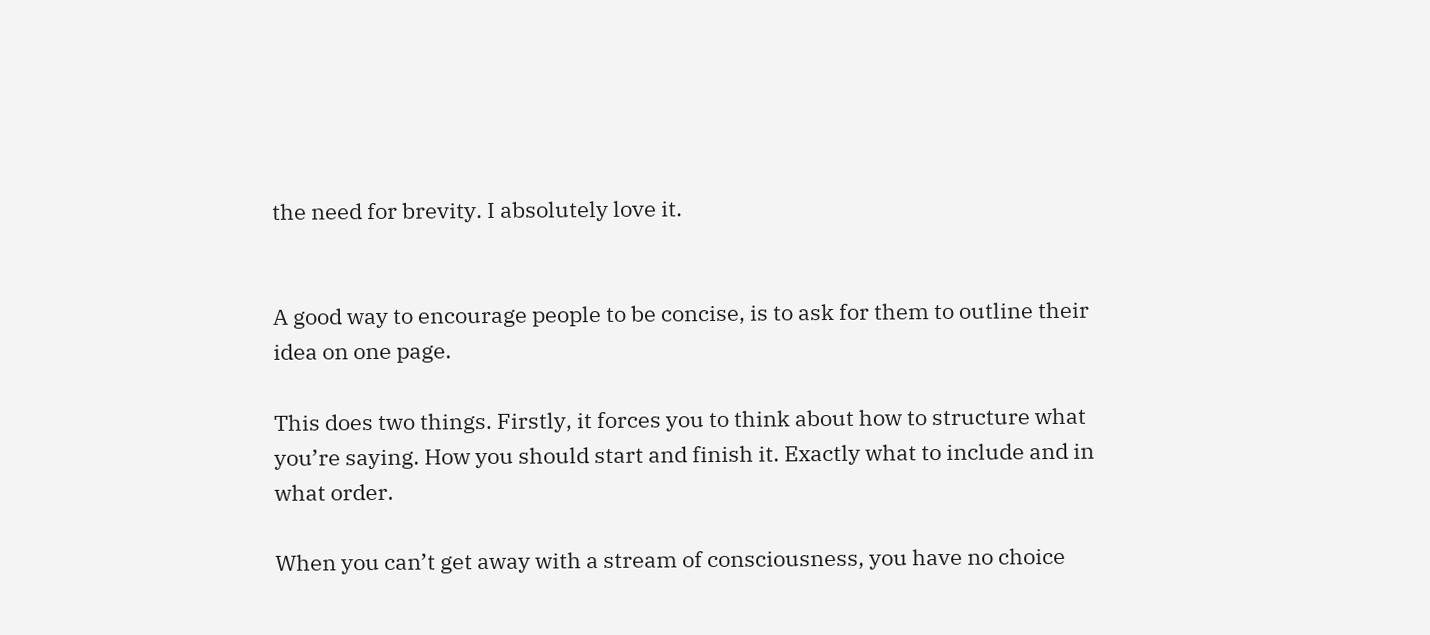the need for brevity. I absolutely love it.


A good way to encourage people to be concise, is to ask for them to outline their idea on one page.

This does two things. Firstly, it forces you to think about how to structure what you’re saying. How you should start and finish it. Exactly what to include and in what order.

When you can’t get away with a stream of consciousness, you have no choice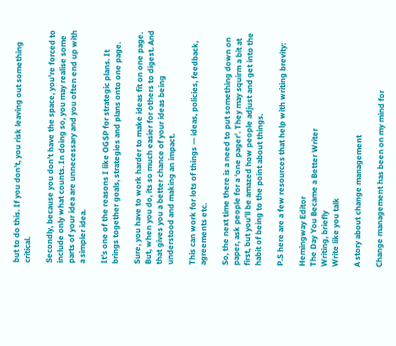but to do this. If you don’t, you risk leaving out something critical.

Secondly, because you don’t have the space, you’re forced to include only what counts. In doing so, you may realise some parts of your idea are unnecessary and you often end up with a simpler idea.

It’s one of the reasons I like OGSP for strategic plans. It brings together goals, strategies and plans onto one page.

Sure, you have to work harder to make ideas fit on one page. But, when you do, its so much easier for others to digest. And that gives you a better chance of your ideas being understood and making an impact.

This can work for lots of things — ideas, policies, feedback, agreements etc.

So, the next time there is a need to put something down on paper, ask people for a ‘one pager’. They may squirm a bit at first, but you’ll be amazed how people adjust and get into the habit of being to the point about things.

P.S here are a few resources that help with writing brevity:

Hemingway Editor
The Day You Became a Better Writer
Writing, briefly
Write like you talk

A story about change management

Change management has been on my mind for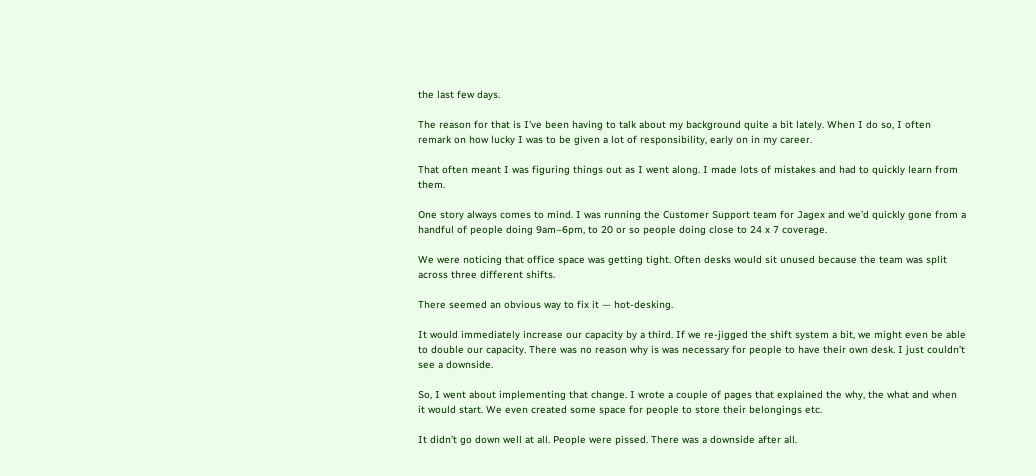the last few days.

The reason for that is I’ve been having to talk about my background quite a bit lately. When I do so, I often remark on how lucky I was to be given a lot of responsibility, early on in my career.

That often meant I was figuring things out as I went along. I made lots of mistakes and had to quickly learn from them.

One story always comes to mind. I was running the Customer Support team for Jagex and we’d quickly gone from a handful of people doing 9am–6pm, to 20 or so people doing close to 24 x 7 coverage.

We were noticing that office space was getting tight. Often desks would sit unused because the team was split across three different shifts.

There seemed an obvious way to fix it — hot-desking.

It would immediately increase our capacity by a third. If we re-jigged the shift system a bit, we might even be able to double our capacity. There was no reason why is was necessary for people to have their own desk. I just couldn’t see a downside.

So, I went about implementing that change. I wrote a couple of pages that explained the why, the what and when it would start. We even created some space for people to store their belongings etc.

It didn’t go down well at all. People were pissed. There was a downside after all.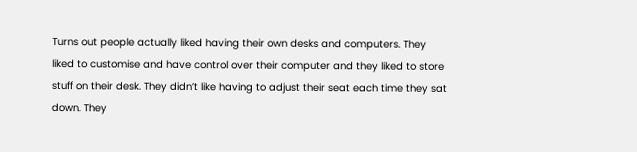Turns out people actually liked having their own desks and computers. They liked to customise and have control over their computer and they liked to store stuff on their desk. They didn’t like having to adjust their seat each time they sat down. They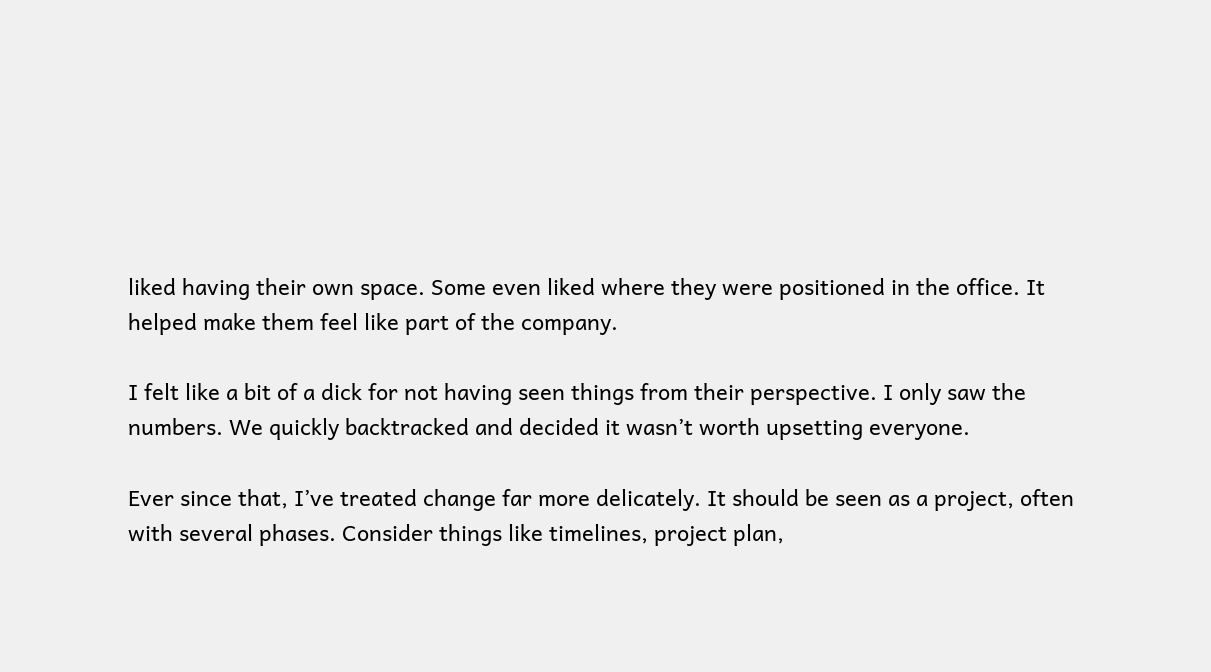liked having their own space. Some even liked where they were positioned in the office. It helped make them feel like part of the company.

I felt like a bit of a dick for not having seen things from their perspective. I only saw the numbers. We quickly backtracked and decided it wasn’t worth upsetting everyone.

Ever since that, I’ve treated change far more delicately. It should be seen as a project, often with several phases. Consider things like timelines, project plan,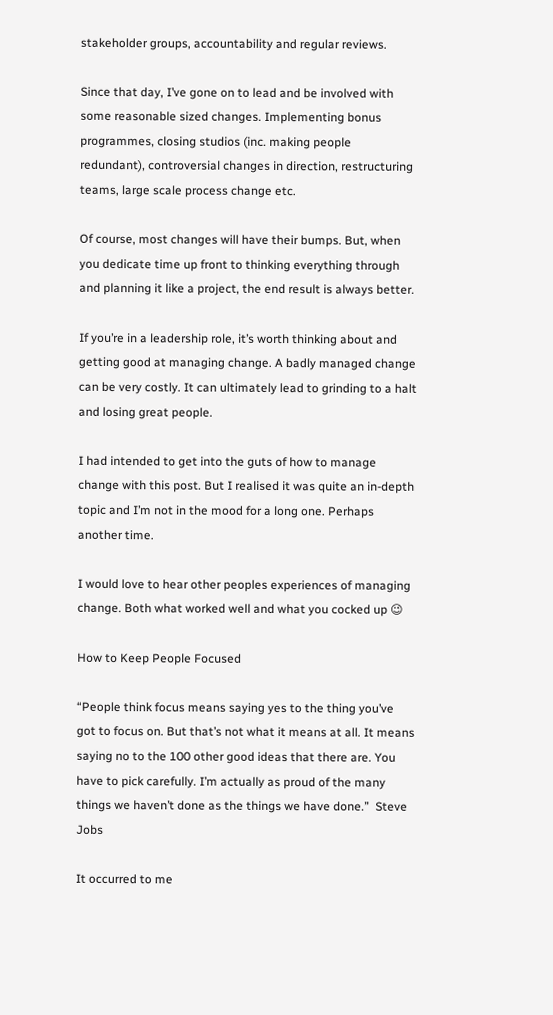stakeholder groups, accountability and regular reviews.

Since that day, I’ve gone on to lead and be involved with some reasonable sized changes. Implementing bonus programmes, closing studios (inc. making people redundant), controversial changes in direction, restructuring teams, large scale process change etc.

Of course, most changes will have their bumps. But, when you dedicate time up front to thinking everything through and planning it like a project, the end result is always better.

If you’re in a leadership role, it’s worth thinking about and getting good at managing change. A badly managed change can be very costly. It can ultimately lead to grinding to a halt and losing great people.

I had intended to get into the guts of how to manage change with this post. But I realised it was quite an in-depth topic and I’m not in the mood for a long one. Perhaps another time.

I would love to hear other peoples experiences of managing change. Both what worked well and what you cocked up 😉

How to Keep People Focused

“People think focus means saying yes to the thing you’ve got to focus on. But that’s not what it means at all. It means saying no to the 100 other good ideas that there are. You have to pick carefully. I’m actually as proud of the many things we haven’t done as the things we have done.”  Steve Jobs

It occurred to me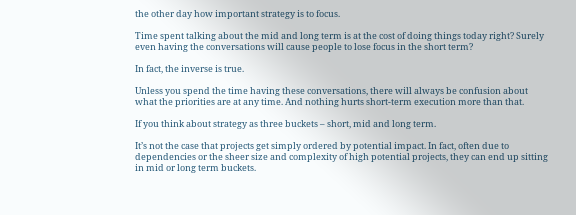the other day how important strategy is to focus.

Time spent talking about the mid and long term is at the cost of doing things today right? Surely even having the conversations will cause people to lose focus in the short term?

In fact, the inverse is true.

Unless you spend the time having these conversations, there will always be confusion about what the priorities are at any time. And nothing hurts short-term execution more than that.

If you think about strategy as three buckets – short, mid and long term.

It’s not the case that projects get simply ordered by potential impact. In fact, often due to dependencies or the sheer size and complexity of high potential projects, they can end up sitting in mid or long term buckets.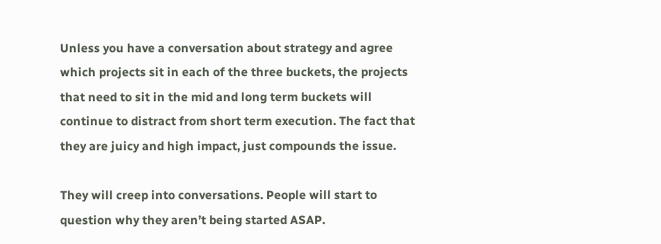Unless you have a conversation about strategy and agree which projects sit in each of the three buckets, the projects that need to sit in the mid and long term buckets will continue to distract from short term execution. The fact that they are juicy and high impact, just compounds the issue.

They will creep into conversations. People will start to question why they aren’t being started ASAP.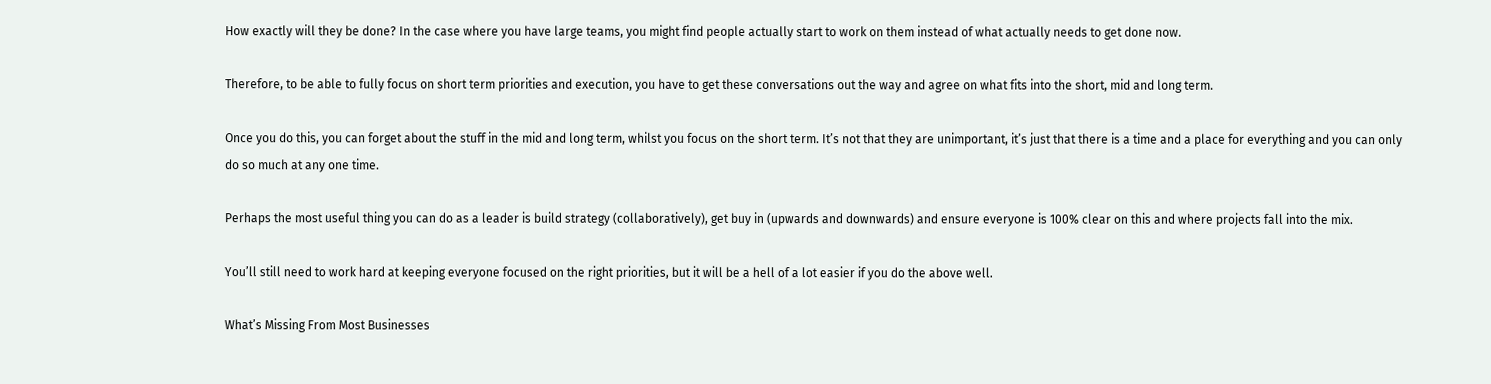How exactly will they be done? In the case where you have large teams, you might find people actually start to work on them instead of what actually needs to get done now.

Therefore, to be able to fully focus on short term priorities and execution, you have to get these conversations out the way and agree on what fits into the short, mid and long term.

Once you do this, you can forget about the stuff in the mid and long term, whilst you focus on the short term. It’s not that they are unimportant, it’s just that there is a time and a place for everything and you can only do so much at any one time.

Perhaps the most useful thing you can do as a leader is build strategy (collaboratively), get buy in (upwards and downwards) and ensure everyone is 100% clear on this and where projects fall into the mix.

You’ll still need to work hard at keeping everyone focused on the right priorities, but it will be a hell of a lot easier if you do the above well.

What’s Missing From Most Businesses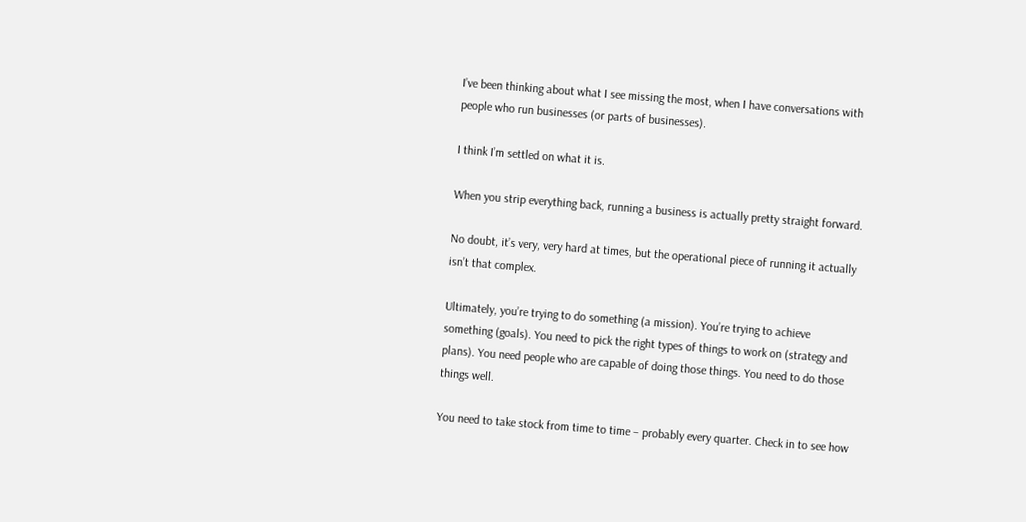I’ve been thinking about what I see missing the most, when I have conversations with people who run businesses (or parts of businesses).

I think I’m settled on what it is.

When you strip everything back, running a business is actually pretty straight forward.

No doubt, it’s very, very hard at times, but the operational piece of running it actually isn’t that complex.

Ultimately, you’re trying to do something (a mission). You’re trying to achieve something (goals). You need to pick the right types of things to work on (strategy and plans). You need people who are capable of doing those things. You need to do those things well.

You need to take stock from time to time – probably every quarter. Check in to see how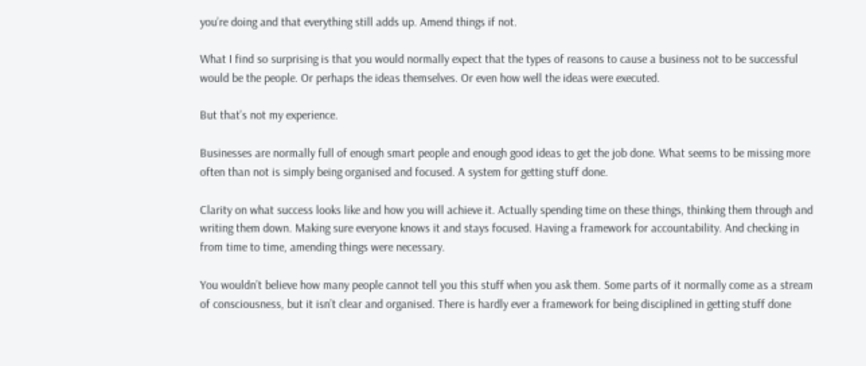you’re doing and that everything still adds up. Amend things if not.

What I find so surprising is that you would normally expect that the types of reasons to cause a business not to be successful would be the people. Or perhaps the ideas themselves. Or even how well the ideas were executed.

But that’s not my experience.

Businesses are normally full of enough smart people and enough good ideas to get the job done. What seems to be missing more often than not is simply being organised and focused. A system for getting stuff done.

Clarity on what success looks like and how you will achieve it. Actually spending time on these things, thinking them through and writing them down. Making sure everyone knows it and stays focused. Having a framework for accountability. And checking in from time to time, amending things were necessary.

You wouldn’t believe how many people cannot tell you this stuff when you ask them. Some parts of it normally come as a stream of consciousness, but it isn’t clear and organised. There is hardly ever a framework for being disciplined in getting stuff done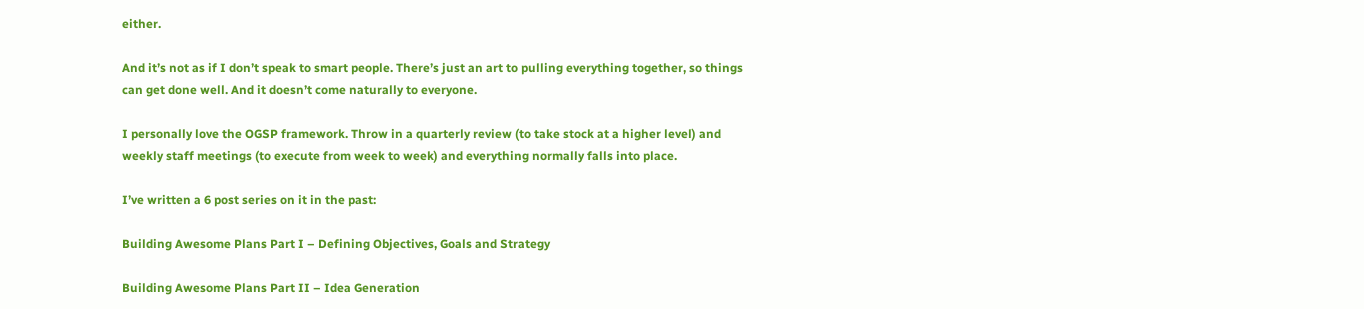either.

And it’s not as if I don’t speak to smart people. There’s just an art to pulling everything together, so things can get done well. And it doesn’t come naturally to everyone.

I personally love the OGSP framework. Throw in a quarterly review (to take stock at a higher level) and weekly staff meetings (to execute from week to week) and everything normally falls into place.

I’ve written a 6 post series on it in the past:

Building Awesome Plans Part I – Defining Objectives, Goals and Strategy

Building Awesome Plans Part II – Idea Generation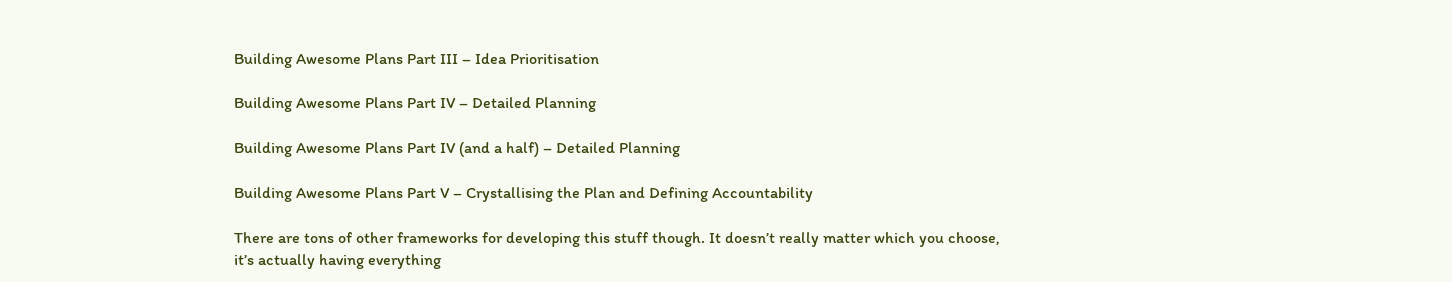Building Awesome Plans Part III – Idea Prioritisation

Building Awesome Plans Part IV – Detailed Planning

Building Awesome Plans Part IV (and a half) – Detailed Planning

Building Awesome Plans Part V – Crystallising the Plan and Defining Accountability

There are tons of other frameworks for developing this stuff though. It doesn’t really matter which you choose, it’s actually having everything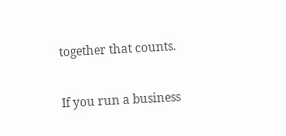together that counts.

If you run a business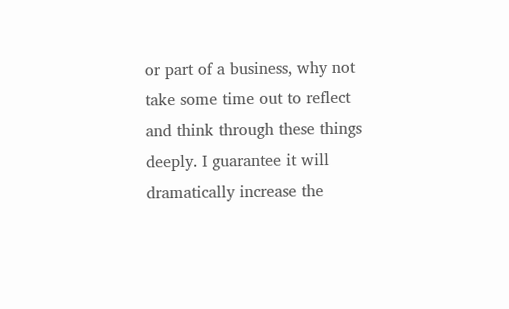or part of a business, why not take some time out to reflect and think through these things deeply. I guarantee it will dramatically increase the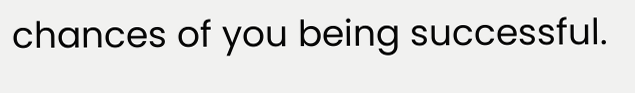chances of you being successful.